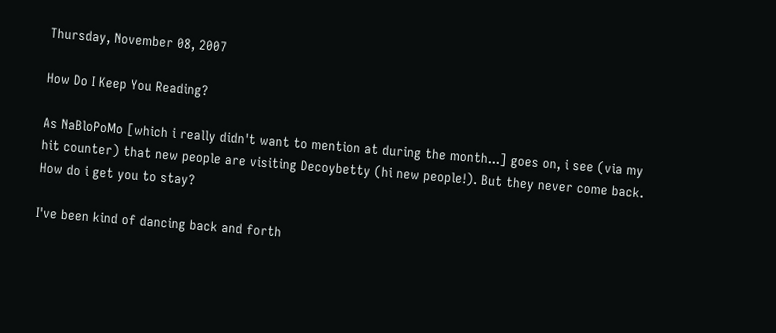Thursday, November 08, 2007

How Do I Keep You Reading?

As NaBloPoMo [which i really didn't want to mention at during the month...] goes on, i see (via my hit counter) that new people are visiting Decoybetty (hi new people!). But they never come back. How do i get you to stay?

I've been kind of dancing back and forth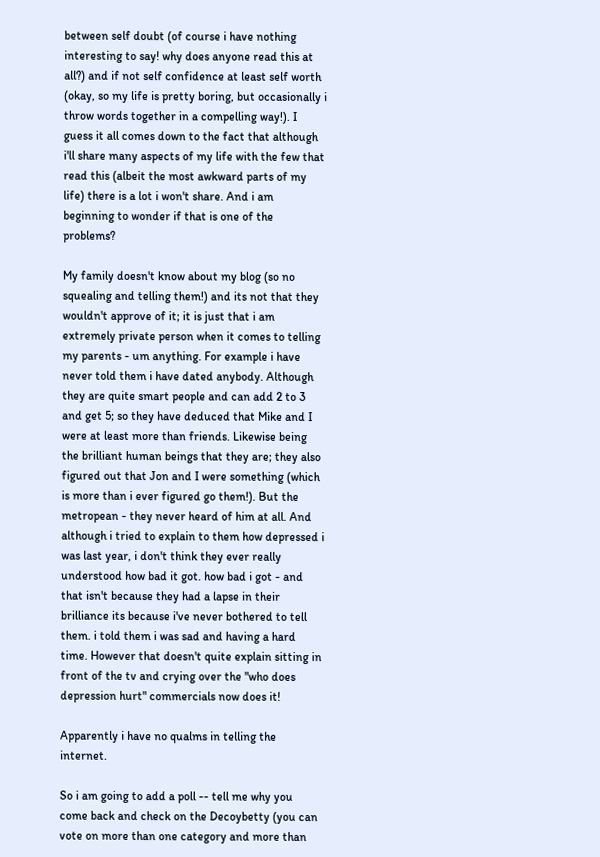between self doubt (of course i have nothing interesting to say! why does anyone read this at all?) and if not self confidence at least self worth (okay, so my life is pretty boring, but occasionally i throw words together in a compelling way!). I guess it all comes down to the fact that although i'll share many aspects of my life with the few that read this (albeit the most awkward parts of my life) there is a lot i won't share. And i am beginning to wonder if that is one of the problems?

My family doesn't know about my blog (so no squealing and telling them!) and its not that they wouldn't approve of it; it is just that i am extremely private person when it comes to telling my parents - um anything. For example i have never told them i have dated anybody. Although they are quite smart people and can add 2 to 3 and get 5; so they have deduced that Mike and I were at least more than friends. Likewise being the brilliant human beings that they are; they also figured out that Jon and I were something (which is more than i ever figured go them!). But the metropean - they never heard of him at all. And although i tried to explain to them how depressed i was last year, i don't think they ever really understood how bad it got. how bad i got - and that isn't because they had a lapse in their brilliance its because i've never bothered to tell them. i told them i was sad and having a hard time. However that doesn't quite explain sitting in front of the tv and crying over the "who does depression hurt" commercials now does it!

Apparently i have no qualms in telling the internet.

So i am going to add a poll -- tell me why you come back and check on the Decoybetty (you can vote on more than one category and more than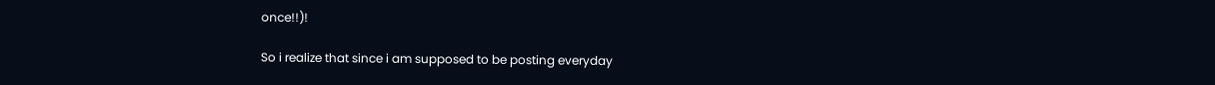once!!)!

So i realize that since i am supposed to be posting everyday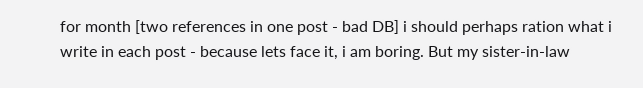for month [two references in one post - bad DB] i should perhaps ration what i write in each post - because lets face it, i am boring. But my sister-in-law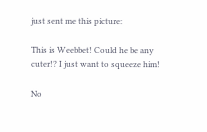just sent me this picture:

This is Weebbet! Could he be any cuter!? I just want to squeeze him!

No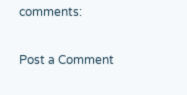comments:

Post a Comment